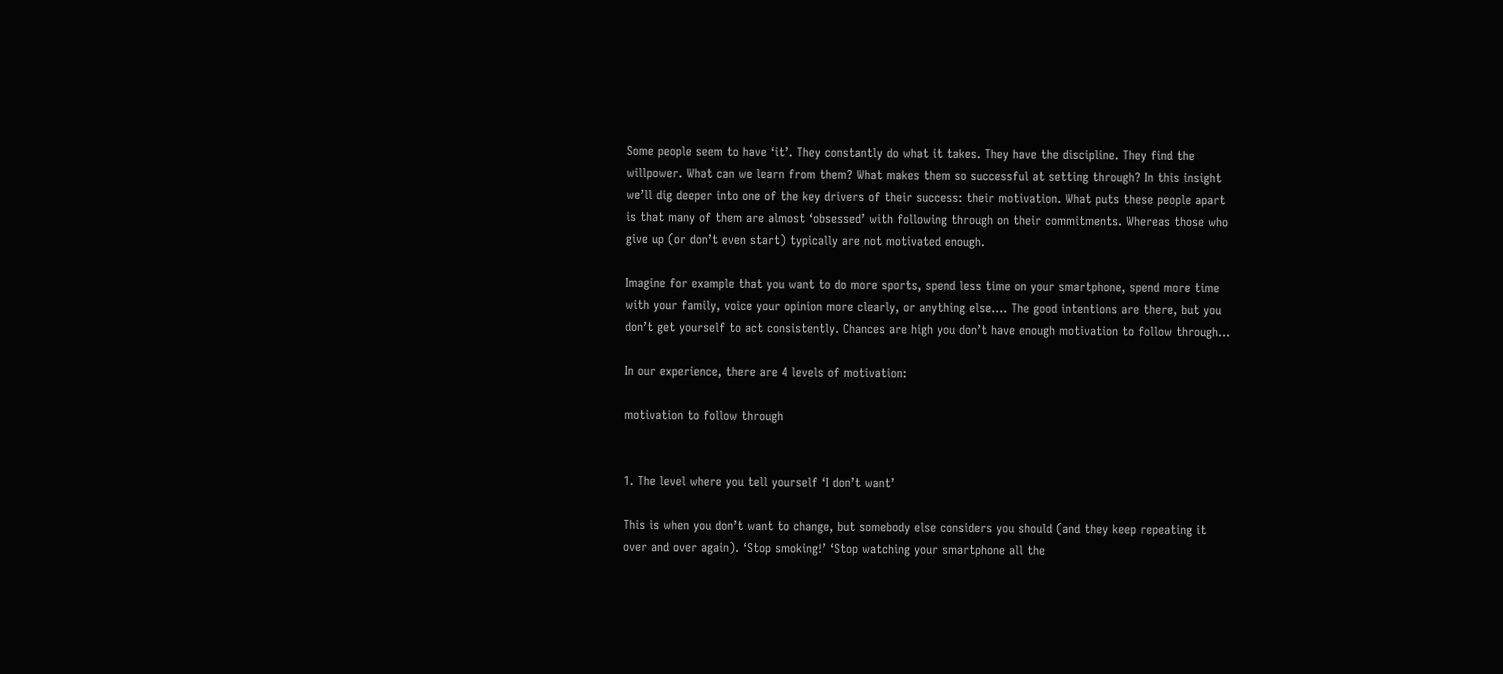Some people seem to have ‘it’. They constantly do what it takes. They have the discipline. They find the willpower. What can we learn from them? What makes them so successful at setting through? In this insight we’ll dig deeper into one of the key drivers of their success: their motivation. What puts these people apart is that many of them are almost ‘obsessed’ with following through on their commitments. Whereas those who give up (or don’t even start) typically are not motivated enough.

Imagine for example that you want to do more sports, spend less time on your smartphone, spend more time with your family, voice your opinion more clearly, or anything else…. The good intentions are there, but you don’t get yourself to act consistently. Chances are high you don’t have enough motivation to follow through…

In our experience, there are 4 levels of motivation:

motivation to follow through


1. The level where you tell yourself ‘I don’t want’

This is when you don’t want to change, but somebody else considers you should (and they keep repeating it over and over again). ‘Stop smoking!’ ‘Stop watching your smartphone all the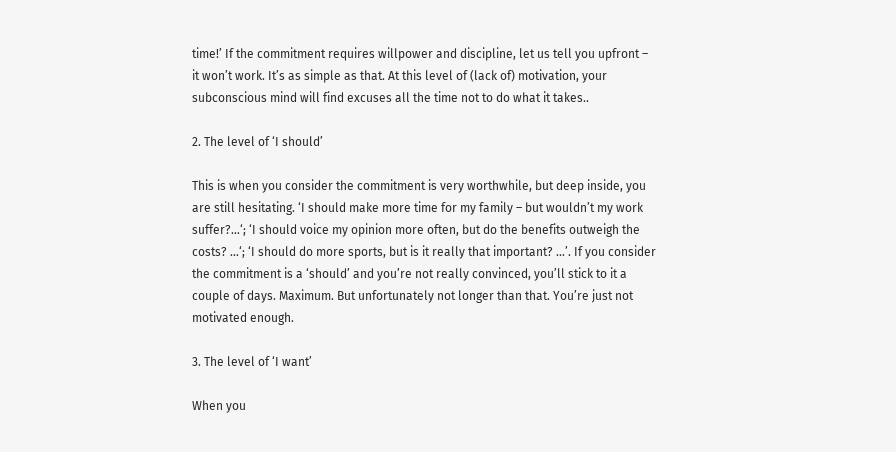time!’ If the commitment requires willpower and discipline, let us tell you upfront – it won’t work. It’s as simple as that. At this level of (lack of) motivation, your subconscious mind will find excuses all the time not to do what it takes..

2. The level of ‘I should’

This is when you consider the commitment is very worthwhile, but deep inside, you are still hesitating. ‘I should make more time for my family – but wouldn’t my work suffer?…‘; ‘I should voice my opinion more often, but do the benefits outweigh the costs? …‘; ‘I should do more sports, but is it really that important? …’. If you consider the commitment is a ‘should’ and you’re not really convinced, you’ll stick to it a couple of days. Maximum. But unfortunately not longer than that. You’re just not motivated enough.

3. The level of ‘I want’

When you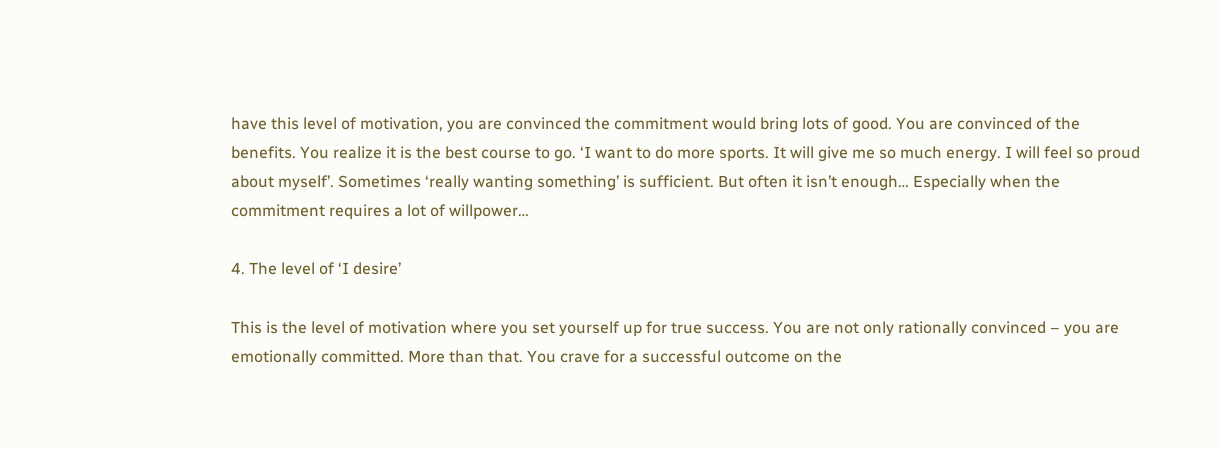have this level of motivation, you are convinced the commitment would bring lots of good. You are convinced of the benefits. You realize it is the best course to go. ‘I want to do more sports. It will give me so much energy. I will feel so proud about myself’. Sometimes ‘really wanting something’ is sufficient. But often it isn’t enough… Especially when the commitment requires a lot of willpower…

4. The level of ‘I desire’

This is the level of motivation where you set yourself up for true success. You are not only rationally convinced – you are emotionally committed. More than that. You crave for a successful outcome on the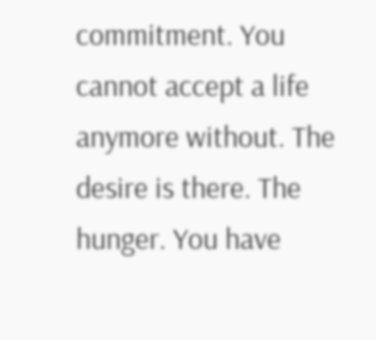commitment. You cannot accept a life anymore without. The desire is there. The hunger. You have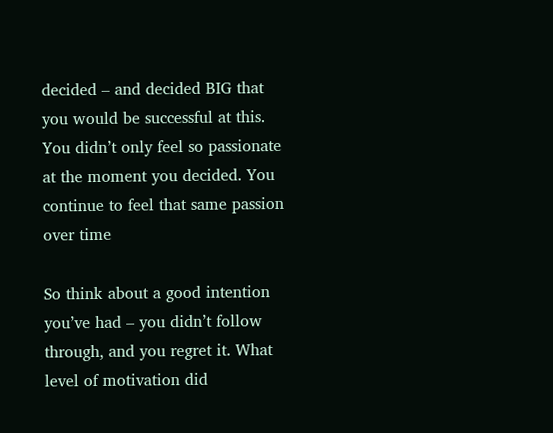decided – and decided BIG that you would be successful at this. You didn’t only feel so passionate at the moment you decided. You continue to feel that same passion over time

So think about a good intention you’ve had – you didn’t follow through, and you regret it. What level of motivation did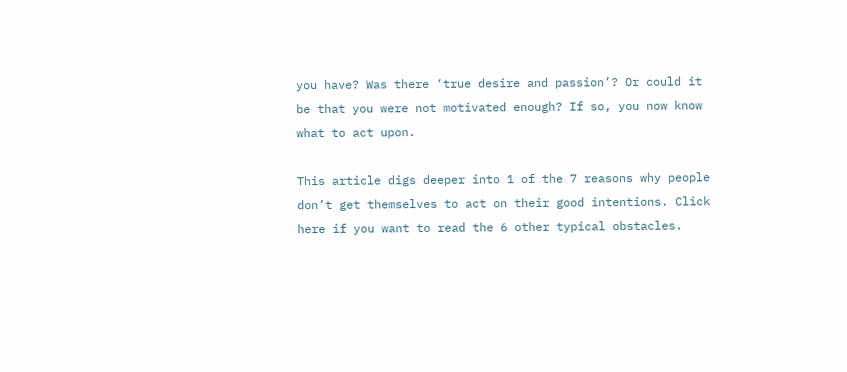you have? Was there ‘true desire and passion’? Or could it be that you were not motivated enough? If so, you now know what to act upon.

This article digs deeper into 1 of the 7 reasons why people don’t get themselves to act on their good intentions. Click here if you want to read the 6 other typical obstacles.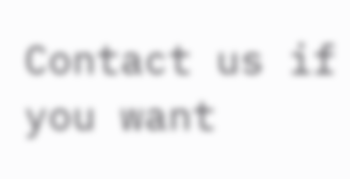Contact us if you want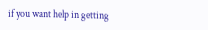if you want help in getting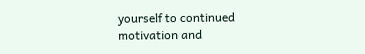yourself to continued motivation and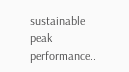sustainable peak performance..